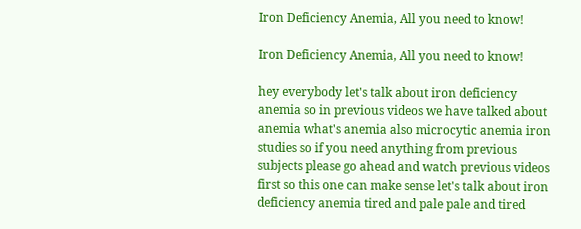Iron Deficiency Anemia, All you need to know!

Iron Deficiency Anemia, All you need to know!

hey everybody let's talk about iron deficiency anemia so in previous videos we have talked about anemia what's anemia also microcytic anemia iron studies so if you need anything from previous subjects please go ahead and watch previous videos first so this one can make sense let's talk about iron deficiency anemia tired and pale pale and tired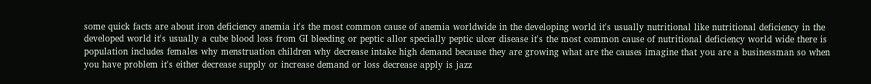some quick facts are about iron deficiency anemia it's the most common cause of anemia worldwide in the developing world it's usually nutritional like nutritional deficiency in the developed world it's usually a cube blood loss from GI bleeding or peptic allor specially peptic ulcer disease it's the most common cause of nutritional deficiency world wide there is population includes females why menstruation children why decrease intake high demand because they are growing what are the causes imagine that you are a businessman so when you have problem it's either decrease supply or increase demand or loss decrease apply is jazz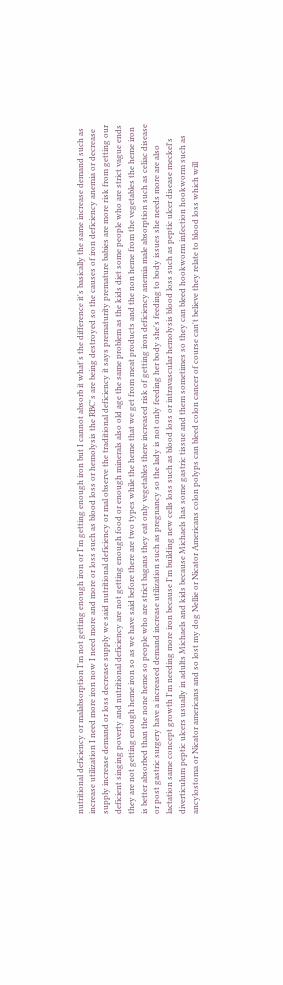nutritional deficiency or malabsorption I'm not getting enough iron or I'm getting enough iron but I cannot absorb it what's the difference it's basically the same increase demand such as increase utilization I need more iron now I need more and more or loss such as blood loss or hemolysis the RBC's are being destroyed so the causes of iron deficiency anemia or decrease supply increase demand or loss decrease supply we said nutritional deficiency or mal observe the traditional deficiency it says prematurity premature babies are more risk from getting our deficient singing poverty and nutritional deficiency are not getting enough food or enough minerals also old age the same problem as the kids diet some people who are strict vague ends they are not getting enough heme iron so as we have said before there are two types while the heme that we get from meat products and the non heme from the vegetables the heme iron is better absorbed than the none heme so people who are strict bagans they eat only vegetables there increased risk of getting iron deficiency anemia male absorption such as celiac disease or post gastric surgery have a increased demand increase utilization such as pregnancy so the lady is not only feeding her body she's feeding to body issues she needs more are also lactation same concept growth I'm needing more iron because I'm building new cells loss such as blood loss or intravascular hemolysis blood loss such as peptic ulcer disease meckel's diverticulum peptic ulcers usually in adults Michaels and kids because Michaels has some gastric tissue and them sometimes so they can bleed hookworm infection hookworm such as ancylostoma or Nicator americans and so lost my dog Nellie or Nicator Americans colon polyps can bleed colon cancer of course can't believe they relate to blood loss which will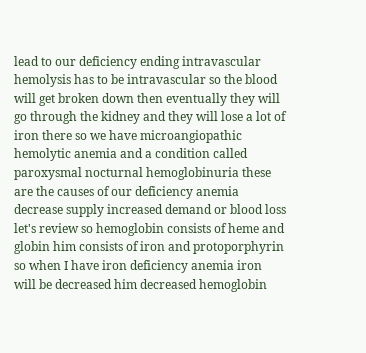lead to our deficiency ending intravascular hemolysis has to be intravascular so the blood will get broken down then eventually they will go through the kidney and they will lose a lot of iron there so we have microangiopathic hemolytic anemia and a condition called paroxysmal nocturnal hemoglobinuria these are the causes of our deficiency anemia decrease supply increased demand or blood loss let's review so hemoglobin consists of heme and globin him consists of iron and protoporphyrin so when I have iron deficiency anemia iron will be decreased him decreased hemoglobin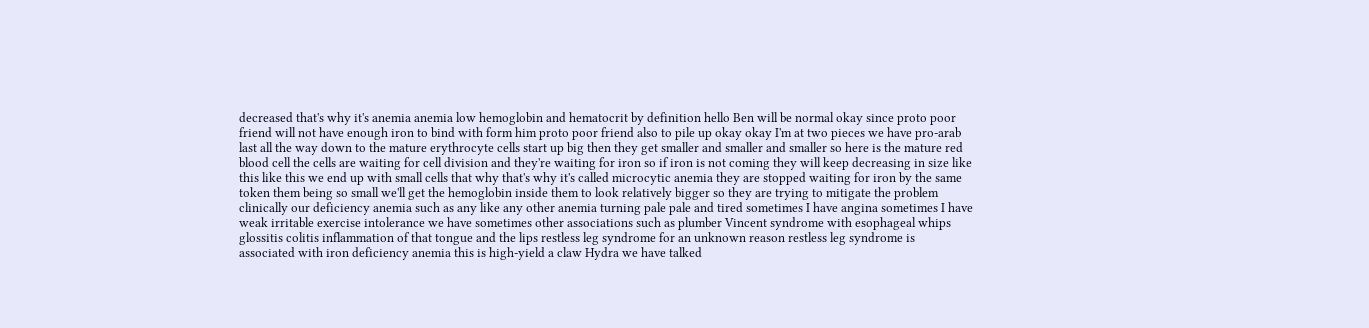decreased that's why it's anemia anemia low hemoglobin and hematocrit by definition hello Ben will be normal okay since proto poor friend will not have enough iron to bind with form him proto poor friend also to pile up okay okay I'm at two pieces we have pro-arab last all the way down to the mature erythrocyte cells start up big then they get smaller and smaller and smaller so here is the mature red blood cell the cells are waiting for cell division and they're waiting for iron so if iron is not coming they will keep decreasing in size like this like this we end up with small cells that why that's why it's called microcytic anemia they are stopped waiting for iron by the same token them being so small we'll get the hemoglobin inside them to look relatively bigger so they are trying to mitigate the problem clinically our deficiency anemia such as any like any other anemia turning pale pale and tired sometimes I have angina sometimes I have weak irritable exercise intolerance we have sometimes other associations such as plumber Vincent syndrome with esophageal whips glossitis colitis inflammation of that tongue and the lips restless leg syndrome for an unknown reason restless leg syndrome is associated with iron deficiency anemia this is high-yield a claw Hydra we have talked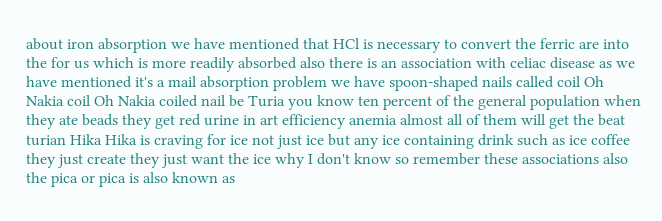about iron absorption we have mentioned that HCl is necessary to convert the ferric are into the for us which is more readily absorbed also there is an association with celiac disease as we have mentioned it's a mail absorption problem we have spoon-shaped nails called coil Oh Nakia coil Oh Nakia coiled nail be Turia you know ten percent of the general population when they ate beads they get red urine in art efficiency anemia almost all of them will get the beat turian Hika Hika is craving for ice not just ice but any ice containing drink such as ice coffee they just create they just want the ice why I don't know so remember these associations also the pica or pica is also known as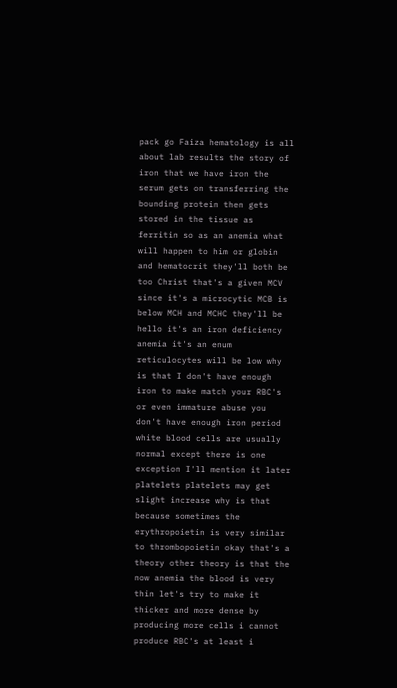pack go Faiza hematology is all about lab results the story of iron that we have iron the serum gets on transferring the bounding protein then gets stored in the tissue as ferritin so as an anemia what will happen to him or globin and hematocrit they'll both be too Christ that's a given MCV since it's a microcytic MCB is below MCH and MCHC they'll be hello it's an iron deficiency anemia it's an enum reticulocytes will be low why is that I don't have enough iron to make match your RBC's or even immature abuse you don't have enough iron period white blood cells are usually normal except there is one exception I'll mention it later platelets platelets may get slight increase why is that because sometimes the erythropoietin is very similar to thrombopoietin okay that's a theory other theory is that the now anemia the blood is very thin let's try to make it thicker and more dense by producing more cells i cannot produce RBC's at least i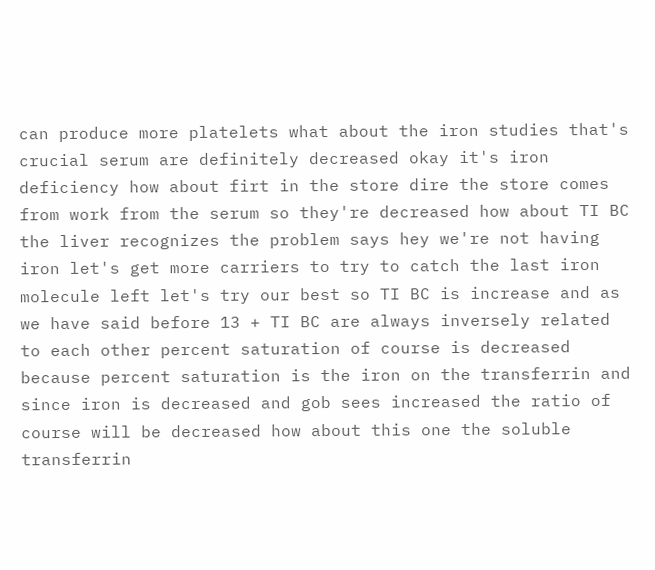can produce more platelets what about the iron studies that's crucial serum are definitely decreased okay it's iron deficiency how about firt in the store dire the store comes from work from the serum so they're decreased how about TI BC the liver recognizes the problem says hey we're not having iron let's get more carriers to try to catch the last iron molecule left let's try our best so TI BC is increase and as we have said before 13 + TI BC are always inversely related to each other percent saturation of course is decreased because percent saturation is the iron on the transferrin and since iron is decreased and gob sees increased the ratio of course will be decreased how about this one the soluble transferrin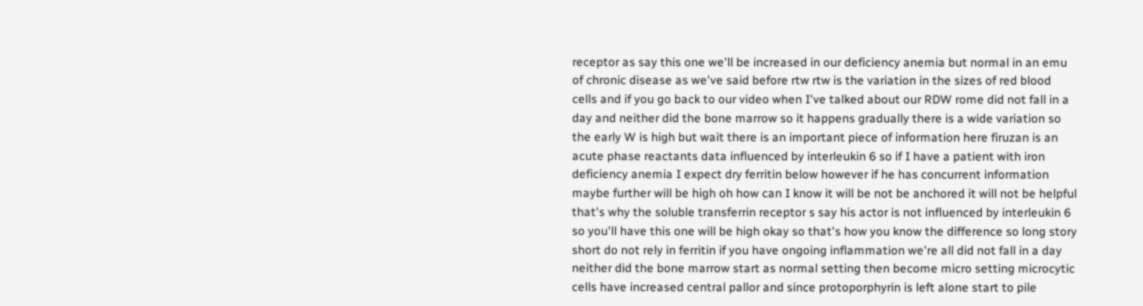receptor as say this one we'll be increased in our deficiency anemia but normal in an emu of chronic disease as we've said before rtw rtw is the variation in the sizes of red blood cells and if you go back to our video when I've talked about our RDW rome did not fall in a day and neither did the bone marrow so it happens gradually there is a wide variation so the early W is high but wait there is an important piece of information here firuzan is an acute phase reactants data influenced by interleukin 6 so if I have a patient with iron deficiency anemia I expect dry ferritin below however if he has concurrent information maybe further will be high oh how can I know it will be not be anchored it will not be helpful that's why the soluble transferrin receptor s say his actor is not influenced by interleukin 6 so you'll have this one will be high okay so that's how you know the difference so long story short do not rely in ferritin if you have ongoing inflammation we're all did not fall in a day neither did the bone marrow start as normal setting then become micro setting microcytic cells have increased central pallor and since protoporphyrin is left alone start to pile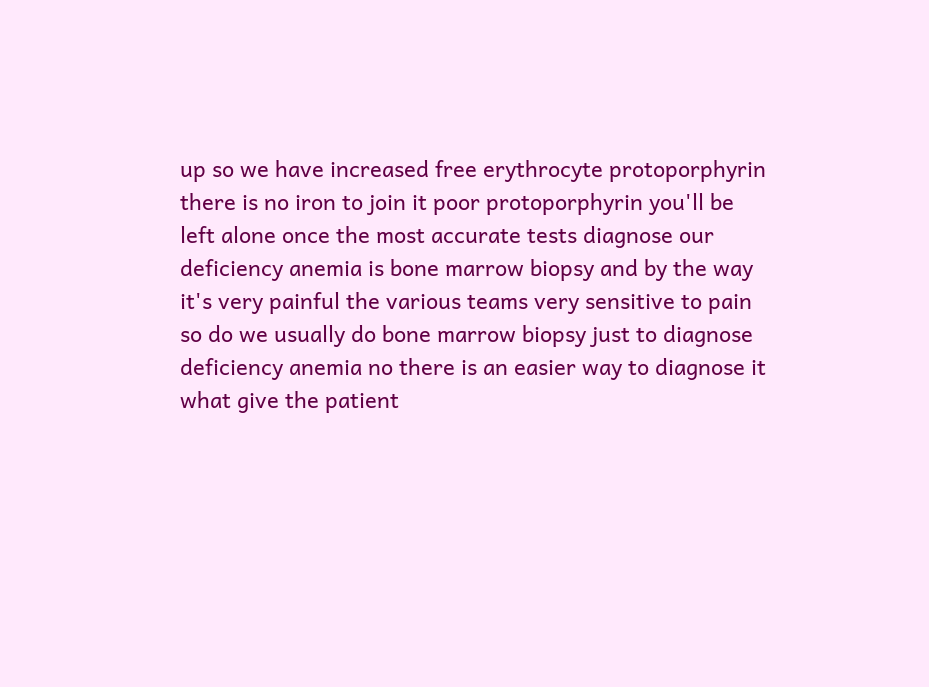up so we have increased free erythrocyte protoporphyrin there is no iron to join it poor protoporphyrin you'll be left alone once the most accurate tests diagnose our deficiency anemia is bone marrow biopsy and by the way it's very painful the various teams very sensitive to pain so do we usually do bone marrow biopsy just to diagnose deficiency anemia no there is an easier way to diagnose it what give the patient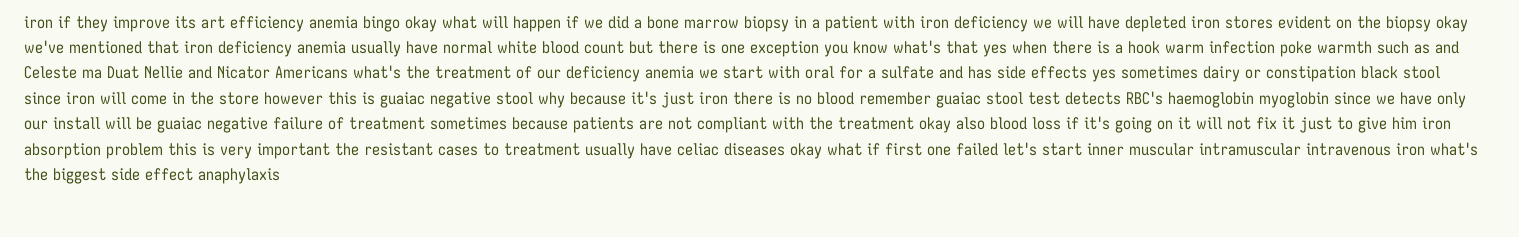iron if they improve its art efficiency anemia bingo okay what will happen if we did a bone marrow biopsy in a patient with iron deficiency we will have depleted iron stores evident on the biopsy okay we've mentioned that iron deficiency anemia usually have normal white blood count but there is one exception you know what's that yes when there is a hook warm infection poke warmth such as and Celeste ma Duat Nellie and Nicator Americans what's the treatment of our deficiency anemia we start with oral for a sulfate and has side effects yes sometimes dairy or constipation black stool since iron will come in the store however this is guaiac negative stool why because it's just iron there is no blood remember guaiac stool test detects RBC's haemoglobin myoglobin since we have only our install will be guaiac negative failure of treatment sometimes because patients are not compliant with the treatment okay also blood loss if it's going on it will not fix it just to give him iron absorption problem this is very important the resistant cases to treatment usually have celiac diseases okay what if first one failed let's start inner muscular intramuscular intravenous iron what's the biggest side effect anaphylaxis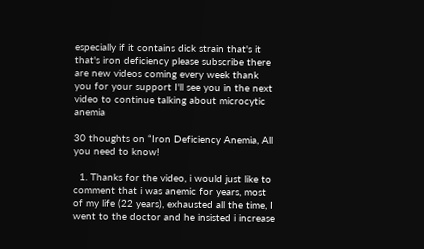especially if it contains dick strain that's it that's iron deficiency please subscribe there are new videos coming every week thank you for your support I'll see you in the next video to continue talking about microcytic anemia

30 thoughts on “Iron Deficiency Anemia, All you need to know!

  1. Thanks for the video, i would just like to comment that i was anemic for years, most of my life (22 years), exhausted all the time, I went to the doctor and he insisted i increase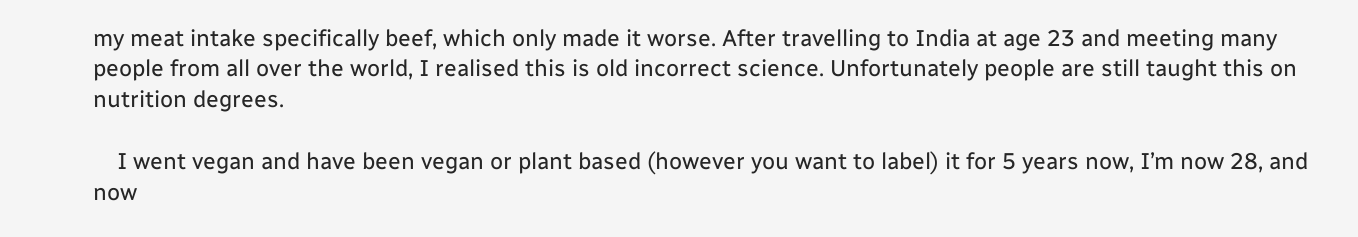my meat intake specifically beef, which only made it worse. After travelling to India at age 23 and meeting many people from all over the world, I realised this is old incorrect science. Unfortunately people are still taught this on nutrition degrees.

    I went vegan and have been vegan or plant based (however you want to label) it for 5 years now, I’m now 28, and now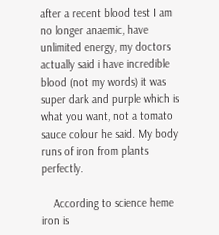after a recent blood test I am no longer anaemic, have unlimited energy, my doctors actually said i have incredible blood (not my words) it was super dark and purple which is what you want, not a tomato sauce colour he said. My body runs of iron from plants perfectly.

    According to science heme iron is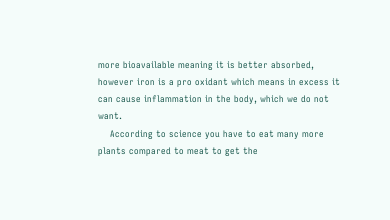more bioavailable meaning it is better absorbed, however iron is a pro oxidant which means in excess it can cause inflammation in the body, which we do not want.
    According to science you have to eat many more plants compared to meat to get the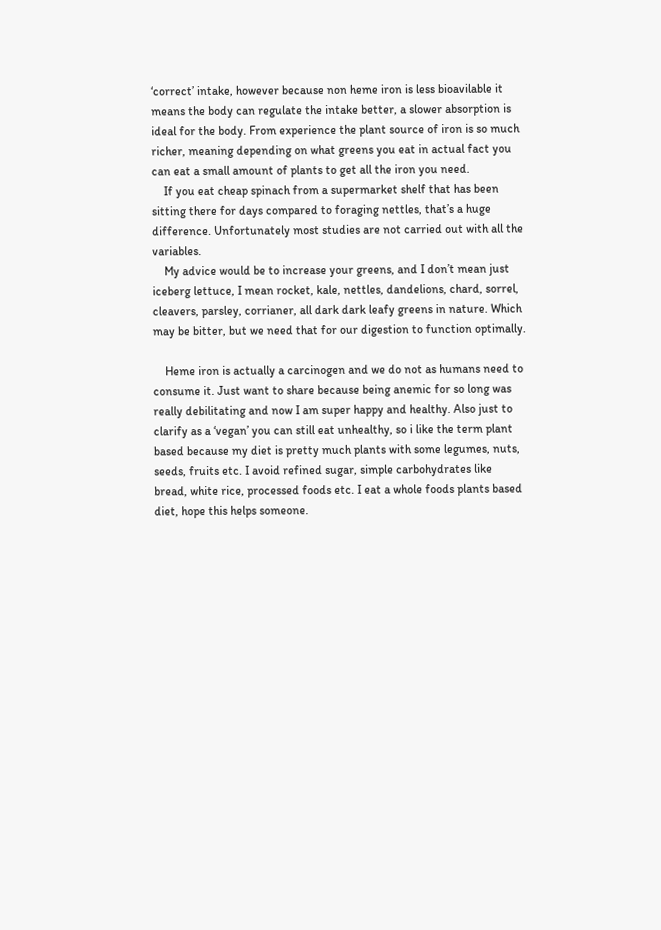‘correct’ intake, however because non heme iron is less bioavilable it means the body can regulate the intake better, a slower absorption is ideal for the body. From experience the plant source of iron is so much richer, meaning depending on what greens you eat in actual fact you can eat a small amount of plants to get all the iron you need.
    If you eat cheap spinach from a supermarket shelf that has been sitting there for days compared to foraging nettles, that’s a huge difference. Unfortunately most studies are not carried out with all the variables.
    My advice would be to increase your greens, and I don’t mean just iceberg lettuce, I mean rocket, kale, nettles, dandelions, chard, sorrel, cleavers, parsley, corrianer, all dark dark leafy greens in nature. Which may be bitter, but we need that for our digestion to function optimally.

    Heme iron is actually a carcinogen and we do not as humans need to consume it. Just want to share because being anemic for so long was really debilitating and now I am super happy and healthy. Also just to clarify as a ‘vegan’ you can still eat unhealthy, so i like the term plant based because my diet is pretty much plants with some legumes, nuts, seeds, fruits etc. I avoid refined sugar, simple carbohydrates like bread, white rice, processed foods etc. I eat a whole foods plants based diet, hope this helps someone.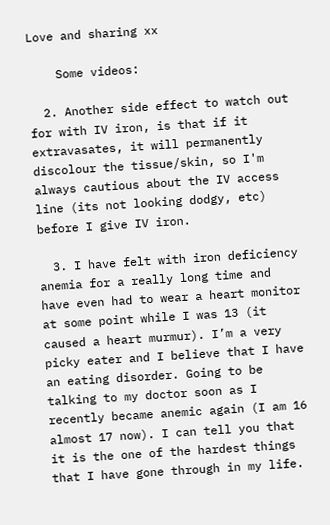Love and sharing xx

    Some videos:

  2. Another side effect to watch out for with IV iron, is that if it extravasates, it will permanently discolour the tissue/skin, so I'm always cautious about the IV access line (its not looking dodgy, etc) before I give IV iron.

  3. I have felt with iron deficiency anemia for a really long time and have even had to wear a heart monitor at some point while I was 13 (it caused a heart murmur). I’m a very picky eater and I believe that I have an eating disorder. Going to be talking to my doctor soon as I recently became anemic again (I am 16 almost 17 now). I can tell you that it is the one of the hardest things that I have gone through in my life.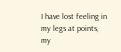I have lost feeling in my legs at points, my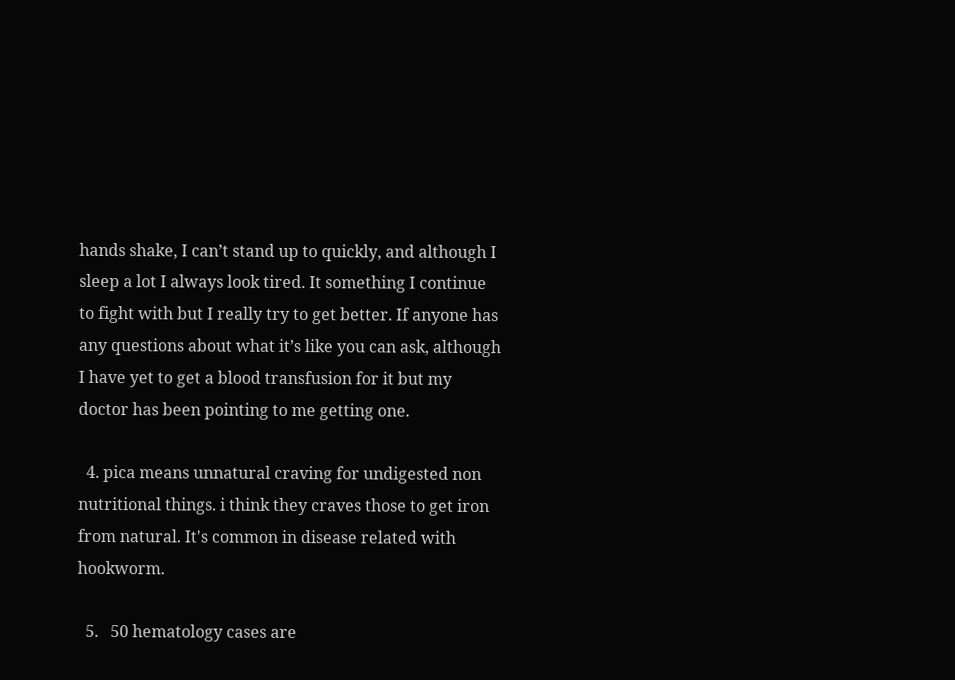hands shake, I can’t stand up to quickly, and although I sleep a lot I always look tired. It something I continue to fight with but I really try to get better. If anyone has any questions about what it’s like you can ask, although I have yet to get a blood transfusion for it but my doctor has been pointing to me getting one.

  4. pica means unnatural craving for undigested non nutritional things. i think they craves those to get iron from natural. It's common in disease related with hookworm.

  5.   50 hematology cases are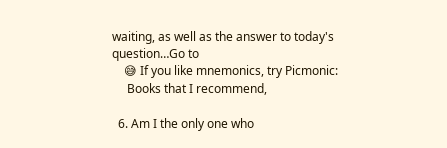waiting, as well as the answer to today's question…Go to
    😅 If you like mnemonics, try Picmonic:
     Books that I recommend,

  6. Am I the only one who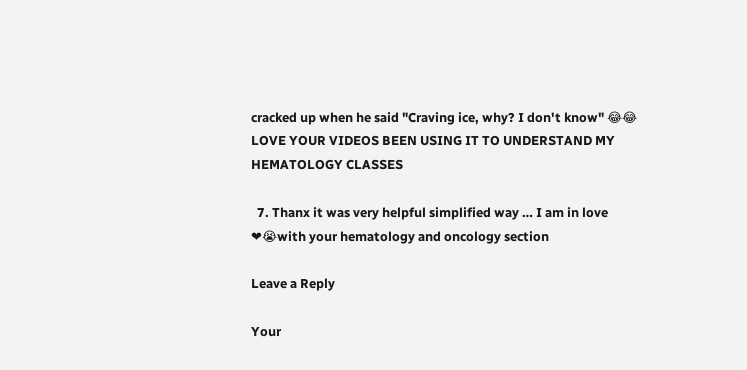cracked up when he said "Craving ice, why? I don't know" 😂😂 LOVE YOUR VIDEOS BEEN USING IT TO UNDERSTAND MY HEMATOLOGY CLASSES

  7. Thanx it was very helpful simplified way … I am in love ❤😭with your hematology and oncology section

Leave a Reply

Your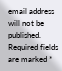email address will not be published. Required fields are marked *